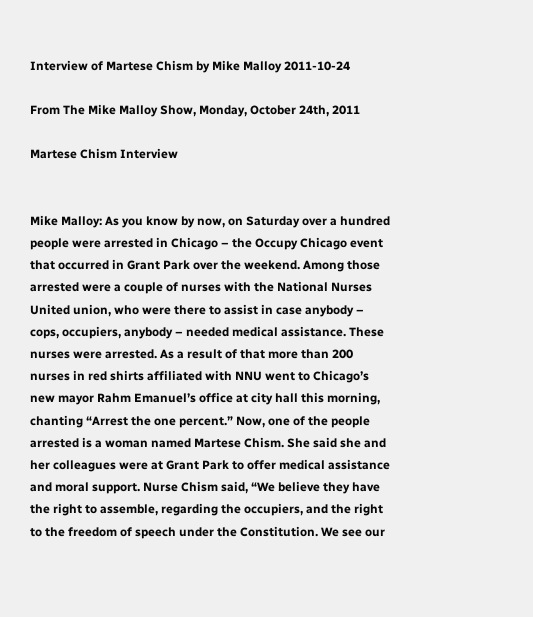Interview of Martese Chism by Mike Malloy 2011-10-24

From The Mike Malloy Show, Monday, October 24th, 2011

Martese Chism Interview


Mike Malloy: As you know by now, on Saturday over a hundred people were arrested in Chicago – the Occupy Chicago event that occurred in Grant Park over the weekend. Among those arrested were a couple of nurses with the National Nurses United union, who were there to assist in case anybody – cops, occupiers, anybody – needed medical assistance. These nurses were arrested. As a result of that more than 200 nurses in red shirts affiliated with NNU went to Chicago’s new mayor Rahm Emanuel’s office at city hall this morning, chanting “Arrest the one percent.” Now, one of the people arrested is a woman named Martese Chism. She said she and her colleagues were at Grant Park to offer medical assistance and moral support. Nurse Chism said, “We believe they have the right to assemble, regarding the occupiers, and the right to the freedom of speech under the Constitution. We see our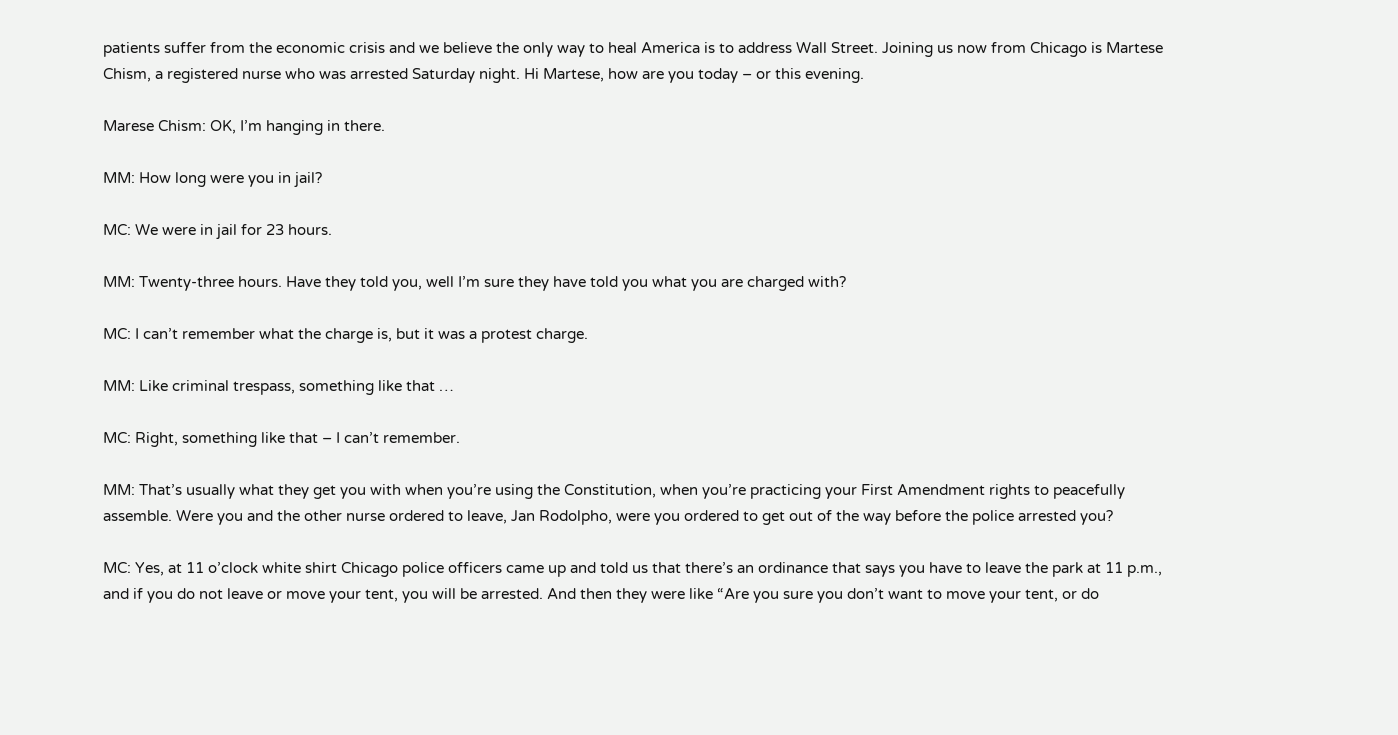patients suffer from the economic crisis and we believe the only way to heal America is to address Wall Street. Joining us now from Chicago is Martese Chism, a registered nurse who was arrested Saturday night. Hi Martese, how are you today – or this evening.

Marese Chism: OK, I’m hanging in there.

MM: How long were you in jail?

MC: We were in jail for 23 hours.

MM: Twenty-three hours. Have they told you, well I’m sure they have told you what you are charged with?

MC: I can’t remember what the charge is, but it was a protest charge.

MM: Like criminal trespass, something like that …

MC: Right, something like that – I can’t remember.

MM: That’s usually what they get you with when you’re using the Constitution, when you’re practicing your First Amendment rights to peacefully assemble. Were you and the other nurse ordered to leave, Jan Rodolpho, were you ordered to get out of the way before the police arrested you?

MC: Yes, at 11 o’clock white shirt Chicago police officers came up and told us that there’s an ordinance that says you have to leave the park at 11 p.m., and if you do not leave or move your tent, you will be arrested. And then they were like “Are you sure you don’t want to move your tent, or do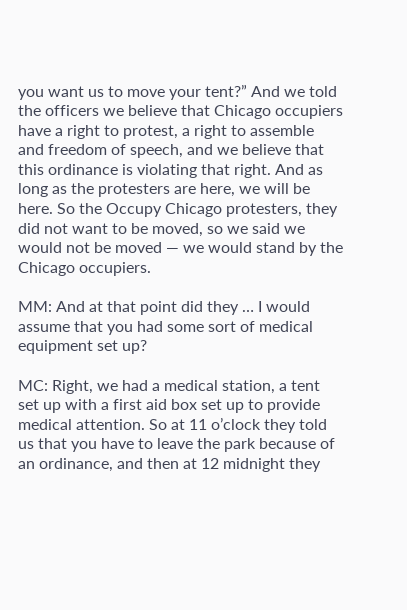you want us to move your tent?” And we told the officers we believe that Chicago occupiers have a right to protest, a right to assemble and freedom of speech, and we believe that this ordinance is violating that right. And as long as the protesters are here, we will be here. So the Occupy Chicago protesters, they did not want to be moved, so we said we would not be moved — we would stand by the Chicago occupiers.

MM: And at that point did they … I would assume that you had some sort of medical equipment set up?

MC: Right, we had a medical station, a tent set up with a first aid box set up to provide medical attention. So at 11 o’clock they told us that you have to leave the park because of an ordinance, and then at 12 midnight they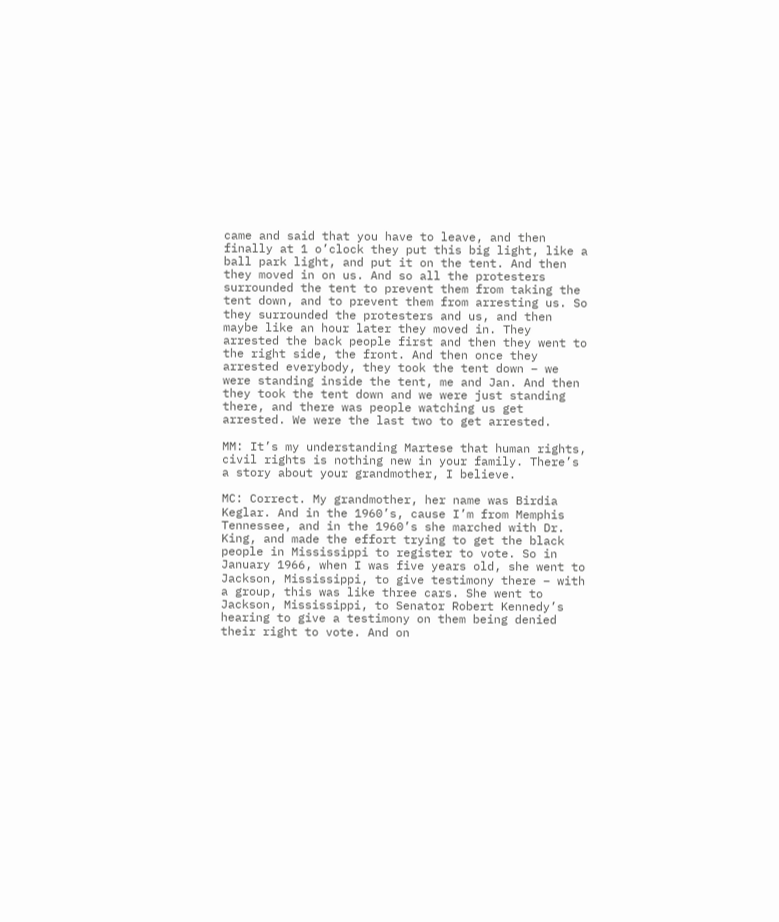came and said that you have to leave, and then finally at 1 o’clock they put this big light, like a ball park light, and put it on the tent. And then they moved in on us. And so all the protesters surrounded the tent to prevent them from taking the tent down, and to prevent them from arresting us. So they surrounded the protesters and us, and then maybe like an hour later they moved in. They arrested the back people first and then they went to the right side, the front. And then once they arrested everybody, they took the tent down – we were standing inside the tent, me and Jan. And then they took the tent down and we were just standing there, and there was people watching us get arrested. We were the last two to get arrested.

MM: It’s my understanding Martese that human rights, civil rights is nothing new in your family. There’s a story about your grandmother, I believe.

MC: Correct. My grandmother, her name was Birdia Keglar. And in the 1960’s, cause I’m from Memphis Tennessee, and in the 1960’s she marched with Dr. King, and made the effort trying to get the black people in Mississippi to register to vote. So in January 1966, when I was five years old, she went to Jackson, Mississippi, to give testimony there – with a group, this was like three cars. She went to Jackson, Mississippi, to Senator Robert Kennedy’s hearing to give a testimony on them being denied their right to vote. And on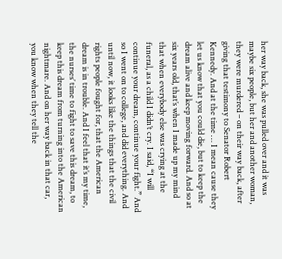her way back, she was pulled over and it was maybe six people, but her and another woman, they were murdered – on their way back, after giving that testimony to Senator Robert Kennedy. And at the time … I mean cause they let us know that you could die, but to keep the dream alive and keep moving forward. And so at six years old, that’s when I made up my mind that when everybody else was crying at the funeral, as a child I didn’t cry. I said, “I will continue your dream, continue your fight.” And so I went on to college, and did everything. And until now, it looks like the things that the civil rights people fought for, that the American dream is in trouble. And I feel that it’s my time, the nurses’ time to fight to save this dream, to keep this dream from turning into the American nightmare. And on her way back in that car, you know when they tell the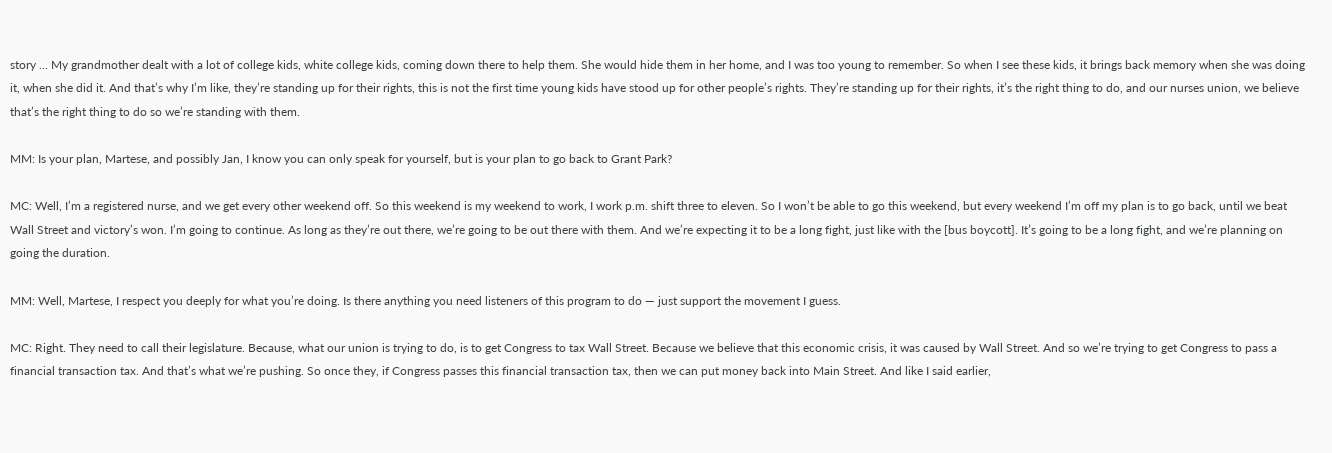story … My grandmother dealt with a lot of college kids, white college kids, coming down there to help them. She would hide them in her home, and I was too young to remember. So when I see these kids, it brings back memory when she was doing it, when she did it. And that’s why I’m like, they’re standing up for their rights, this is not the first time young kids have stood up for other people’s rights. They’re standing up for their rights, it’s the right thing to do, and our nurses union, we believe that’s the right thing to do so we’re standing with them.

MM: Is your plan, Martese, and possibly Jan, I know you can only speak for yourself, but is your plan to go back to Grant Park?

MC: Well, I’m a registered nurse, and we get every other weekend off. So this weekend is my weekend to work, I work p.m. shift three to eleven. So I won’t be able to go this weekend, but every weekend I’m off my plan is to go back, until we beat Wall Street and victory’s won. I’m going to continue. As long as they’re out there, we’re going to be out there with them. And we’re expecting it to be a long fight, just like with the [bus boycott]. It’s going to be a long fight, and we’re planning on going the duration.

MM: Well, Martese, I respect you deeply for what you’re doing. Is there anything you need listeners of this program to do — just support the movement I guess.

MC: Right. They need to call their legislature. Because, what our union is trying to do, is to get Congress to tax Wall Street. Because we believe that this economic crisis, it was caused by Wall Street. And so we’re trying to get Congress to pass a financial transaction tax. And that’s what we’re pushing. So once they, if Congress passes this financial transaction tax, then we can put money back into Main Street. And like I said earlier,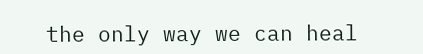the only way we can heal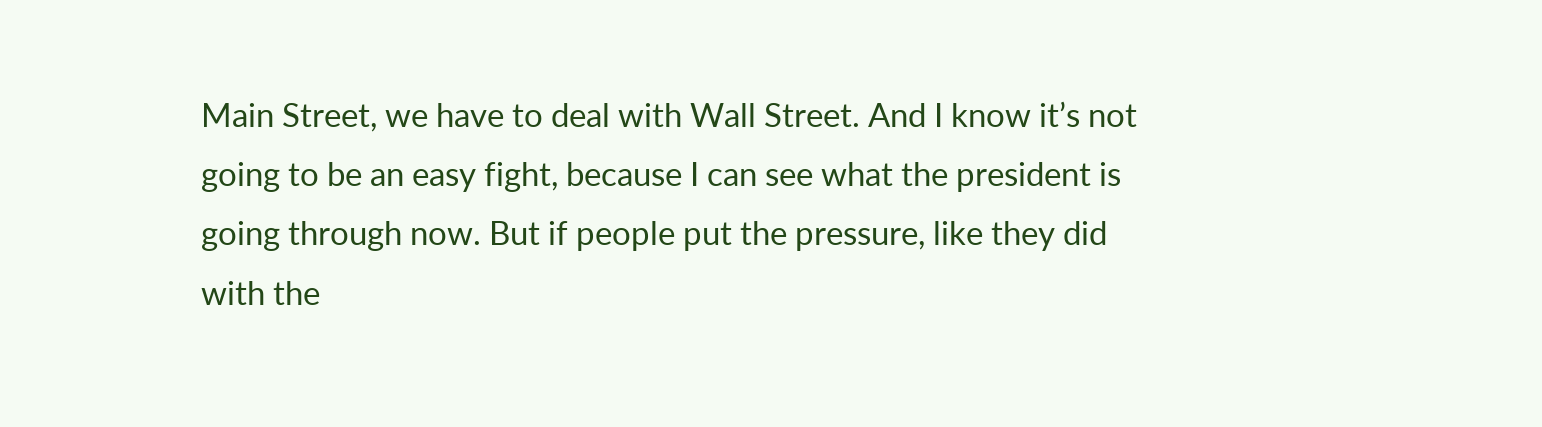Main Street, we have to deal with Wall Street. And I know it’s not going to be an easy fight, because I can see what the president is going through now. But if people put the pressure, like they did with the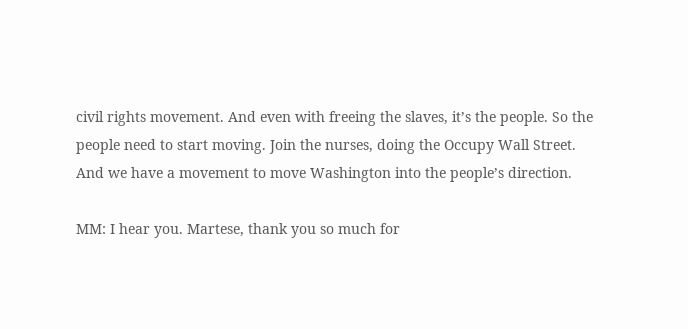civil rights movement. And even with freeing the slaves, it’s the people. So the people need to start moving. Join the nurses, doing the Occupy Wall Street. And we have a movement to move Washington into the people’s direction.

MM: I hear you. Martese, thank you so much for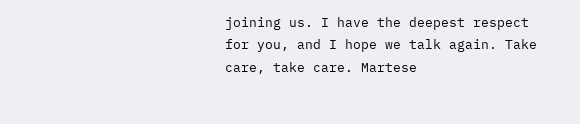joining us. I have the deepest respect for you, and I hope we talk again. Take care, take care. Martese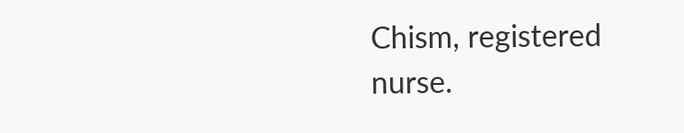Chism, registered nurse.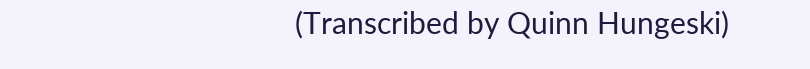(Transcribed by Quinn Hungeski)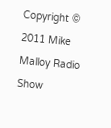Copyright © 2011 Mike Malloy Radio Show